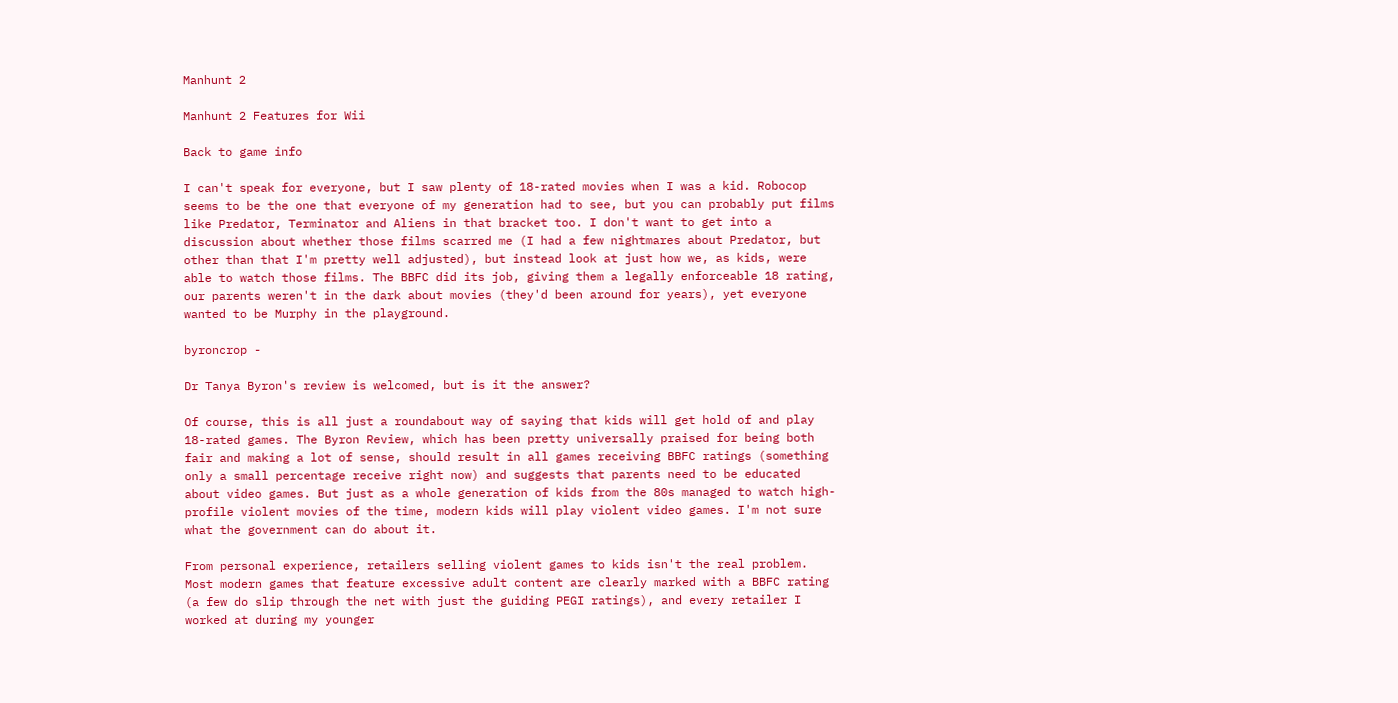Manhunt 2

Manhunt 2 Features for Wii

Back to game info

I can't speak for everyone, but I saw plenty of 18-rated movies when I was a kid. Robocop seems to be the one that everyone of my generation had to see, but you can probably put films like Predator, Terminator and Aliens in that bracket too. I don't want to get into a discussion about whether those films scarred me (I had a few nightmares about Predator, but other than that I'm pretty well adjusted), but instead look at just how we, as kids, were able to watch those films. The BBFC did its job, giving them a legally enforceable 18 rating, our parents weren't in the dark about movies (they'd been around for years), yet everyone wanted to be Murphy in the playground.

byroncrop -

Dr Tanya Byron's review is welcomed, but is it the answer?

Of course, this is all just a roundabout way of saying that kids will get hold of and play 18-rated games. The Byron Review, which has been pretty universally praised for being both fair and making a lot of sense, should result in all games receiving BBFC ratings (something only a small percentage receive right now) and suggests that parents need to be educated about video games. But just as a whole generation of kids from the 80s managed to watch high-profile violent movies of the time, modern kids will play violent video games. I'm not sure what the government can do about it.

From personal experience, retailers selling violent games to kids isn't the real problem. Most modern games that feature excessive adult content are clearly marked with a BBFC rating (a few do slip through the net with just the guiding PEGI ratings), and every retailer I worked at during my younger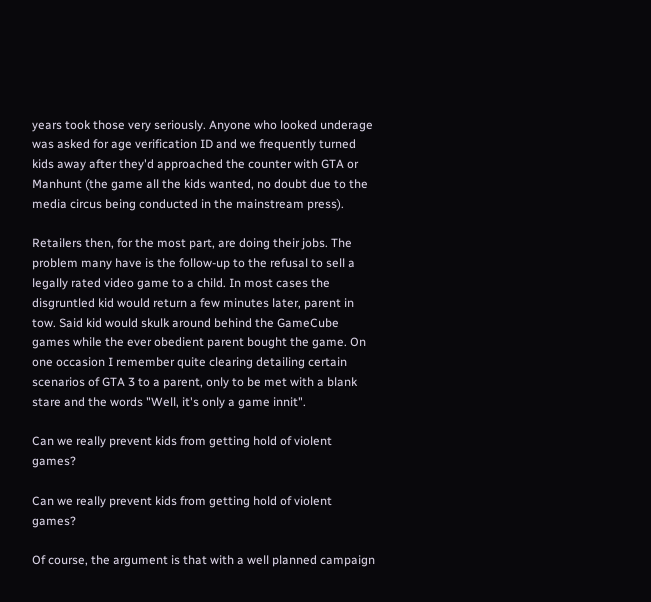years took those very seriously. Anyone who looked underage was asked for age verification ID and we frequently turned kids away after they'd approached the counter with GTA or Manhunt (the game all the kids wanted, no doubt due to the media circus being conducted in the mainstream press).

Retailers then, for the most part, are doing their jobs. The problem many have is the follow-up to the refusal to sell a legally rated video game to a child. In most cases the disgruntled kid would return a few minutes later, parent in tow. Said kid would skulk around behind the GameCube games while the ever obedient parent bought the game. On one occasion I remember quite clearing detailing certain scenarios of GTA 3 to a parent, only to be met with a blank stare and the words "Well, it's only a game innit".

Can we really prevent kids from getting hold of violent games?

Can we really prevent kids from getting hold of violent games?

Of course, the argument is that with a well planned campaign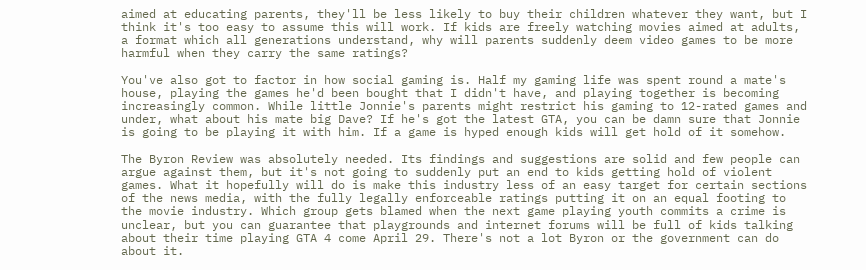aimed at educating parents, they'll be less likely to buy their children whatever they want, but I think it's too easy to assume this will work. If kids are freely watching movies aimed at adults, a format which all generations understand, why will parents suddenly deem video games to be more harmful when they carry the same ratings?

You've also got to factor in how social gaming is. Half my gaming life was spent round a mate's house, playing the games he'd been bought that I didn't have, and playing together is becoming increasingly common. While little Jonnie's parents might restrict his gaming to 12-rated games and under, what about his mate big Dave? If he's got the latest GTA, you can be damn sure that Jonnie is going to be playing it with him. If a game is hyped enough kids will get hold of it somehow.

The Byron Review was absolutely needed. Its findings and suggestions are solid and few people can argue against them, but it's not going to suddenly put an end to kids getting hold of violent games. What it hopefully will do is make this industry less of an easy target for certain sections of the news media, with the fully legally enforceable ratings putting it on an equal footing to the movie industry. Which group gets blamed when the next game playing youth commits a crime is unclear, but you can guarantee that playgrounds and internet forums will be full of kids talking about their time playing GTA 4 come April 29. There's not a lot Byron or the government can do about it.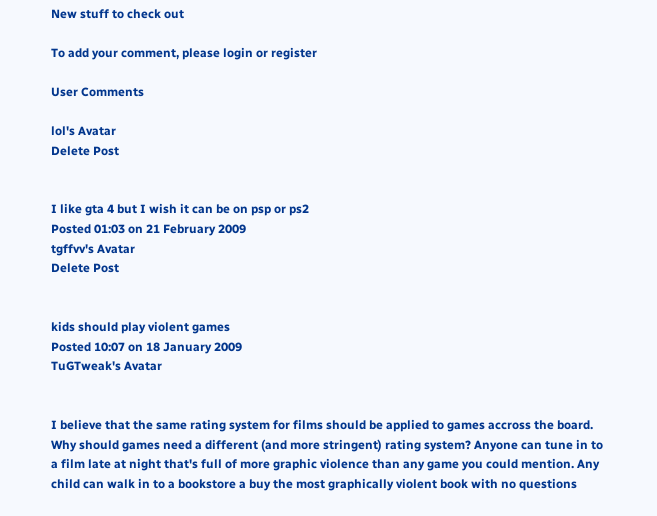New stuff to check out

To add your comment, please login or register

User Comments

lol's Avatar
Delete Post


I like gta 4 but I wish it can be on psp or ps2
Posted 01:03 on 21 February 2009
tgffvv's Avatar
Delete Post


kids should play violent games
Posted 10:07 on 18 January 2009
TuGTweak's Avatar


I believe that the same rating system for films should be applied to games accross the board. Why should games need a different (and more stringent) rating system? Anyone can tune in to a film late at night that's full of more graphic violence than any game you could mention. Any child can walk in to a bookstore a buy the most graphically violent book with no questions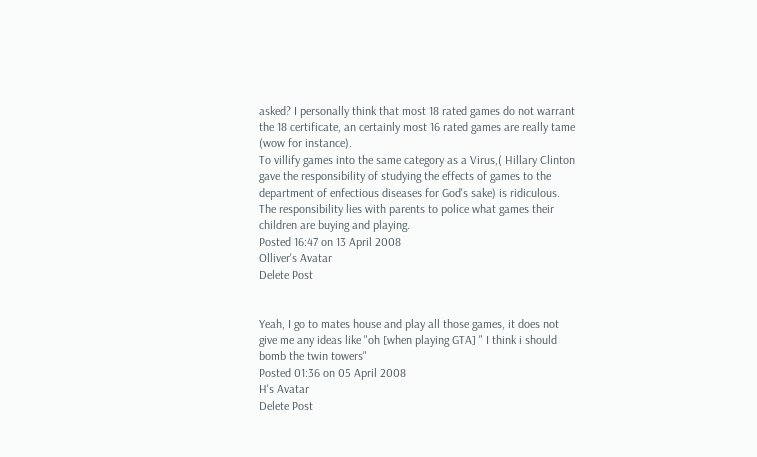asked? I personally think that most 18 rated games do not warrant the 18 certificate, an certainly most 16 rated games are really tame (wow for instance).
To villify games into the same category as a Virus,( Hillary Clinton gave the responsibility of studying the effects of games to the department of enfectious diseases for God's sake) is ridiculous. The responsibility lies with parents to police what games their children are buying and playing.
Posted 16:47 on 13 April 2008
Olliver's Avatar
Delete Post


Yeah, I go to mates house and play all those games, it does not give me any ideas like "oh [when playing GTA] " I think i should bomb the twin towers"
Posted 01:36 on 05 April 2008
H's Avatar
Delete Post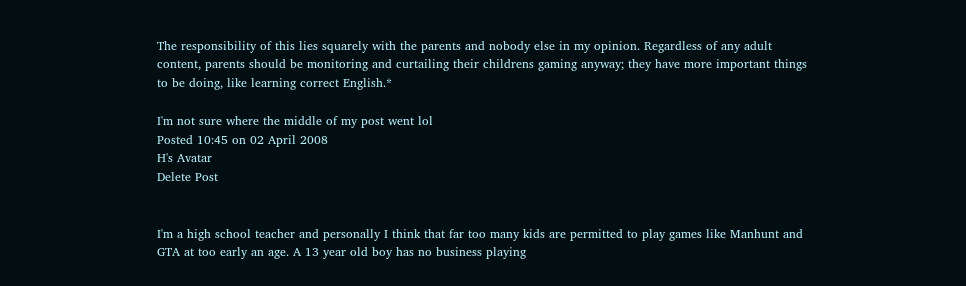The responsibility of this lies squarely with the parents and nobody else in my opinion. Regardless of any adult content, parents should be monitoring and curtailing their childrens gaming anyway; they have more important things to be doing, like learning correct English.*

I'm not sure where the middle of my post went lol
Posted 10:45 on 02 April 2008
H's Avatar
Delete Post


I'm a high school teacher and personally I think that far too many kids are permitted to play games like Manhunt and GTA at too early an age. A 13 year old boy has no business playing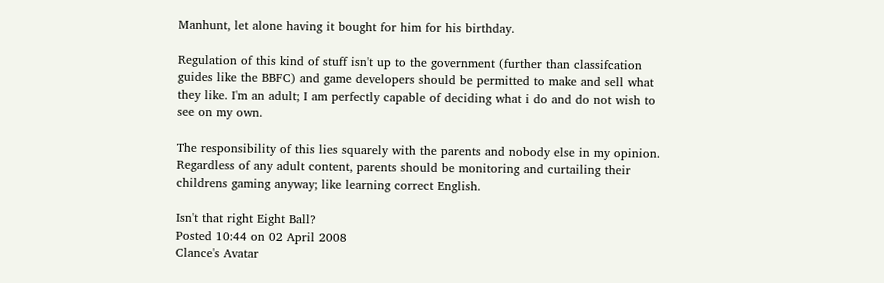Manhunt, let alone having it bought for him for his birthday.

Regulation of this kind of stuff isn't up to the government (further than classifcation guides like the BBFC) and game developers should be permitted to make and sell what they like. I'm an adult; I am perfectly capable of deciding what i do and do not wish to see on my own.

The responsibility of this lies squarely with the parents and nobody else in my opinion. Regardless of any adult content, parents should be monitoring and curtailing their childrens gaming anyway; like learning correct English.

Isn't that right Eight Ball?
Posted 10:44 on 02 April 2008
Clance's Avatar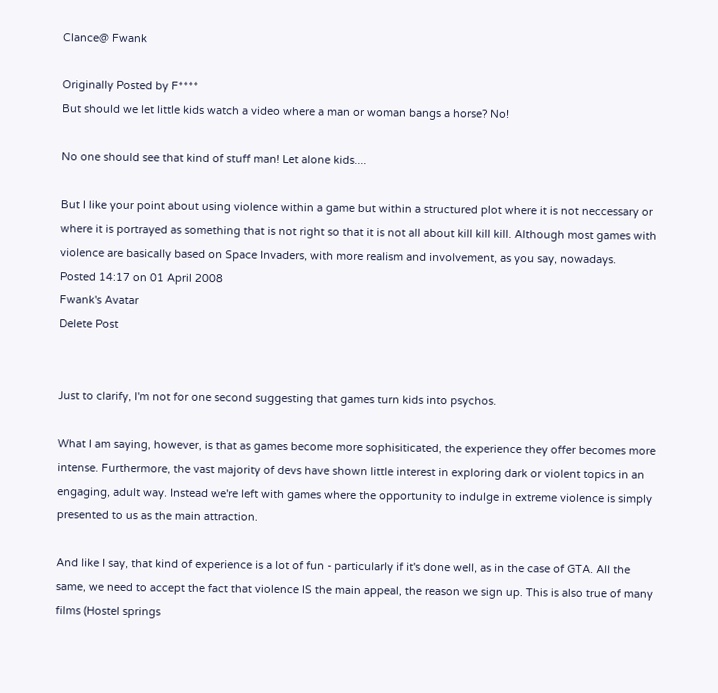Clance@ Fwank

Originally Posted by F****
But should we let little kids watch a video where a man or woman bangs a horse? No!

No one should see that kind of stuff man! Let alone kids....

But I like your point about using violence within a game but within a structured plot where it is not neccessary or where it is portrayed as something that is not right so that it is not all about kill kill kill. Although most games with violence are basically based on Space Invaders, with more realism and involvement, as you say, nowadays.
Posted 14:17 on 01 April 2008
Fwank's Avatar
Delete Post


Just to clarify, I'm not for one second suggesting that games turn kids into psychos.

What I am saying, however, is that as games become more sophisiticated, the experience they offer becomes more intense. Furthermore, the vast majority of devs have shown little interest in exploring dark or violent topics in an engaging, adult way. Instead we're left with games where the opportunity to indulge in extreme violence is simply presented to us as the main attraction.

And like I say, that kind of experience is a lot of fun - particularly if it's done well, as in the case of GTA. All the same, we need to accept the fact that violence IS the main appeal, the reason we sign up. This is also true of many films (Hostel springs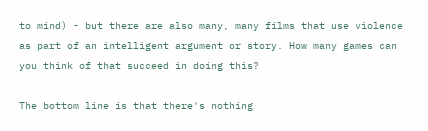to mind) - but there are also many, many films that use violence as part of an intelligent argument or story. How many games can you think of that succeed in doing this?

The bottom line is that there's nothing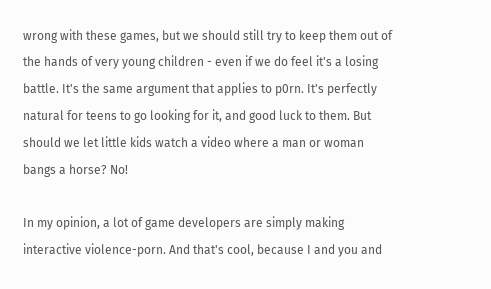wrong with these games, but we should still try to keep them out of the hands of very young children - even if we do feel it's a losing battle. It's the same argument that applies to p0rn. It's perfectly natural for teens to go looking for it, and good luck to them. But should we let little kids watch a video where a man or woman bangs a horse? No!

In my opinion, a lot of game developers are simply making interactive violence-porn. And that's cool, because I and you and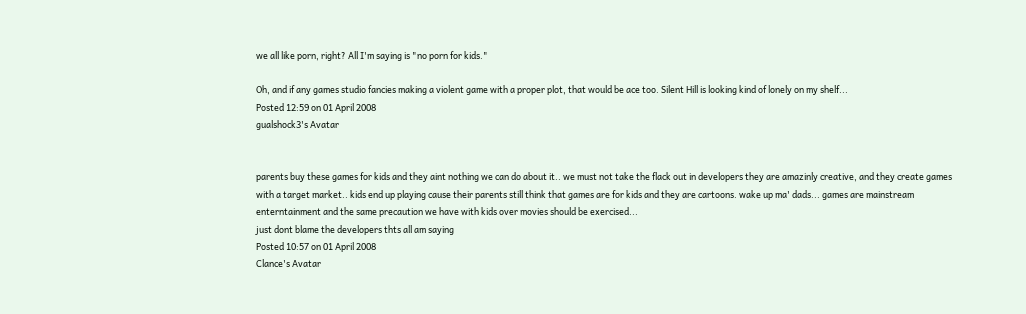we all like porn, right? All I'm saying is "no porn for kids."

Oh, and if any games studio fancies making a violent game with a proper plot, that would be ace too. Silent Hill is looking kind of lonely on my shelf...
Posted 12:59 on 01 April 2008
gualshock3's Avatar


parents buy these games for kids and they aint nothing we can do about it.. we must not take the flack out in developers they are amazinly creative, and they create games with a target market.. kids end up playing cause their parents still think that games are for kids and they are cartoons. wake up ma' dads... games are mainstream enterntainment and the same precaution we have with kids over movies should be exercised...
just dont blame the developers thts all am saying
Posted 10:57 on 01 April 2008
Clance's Avatar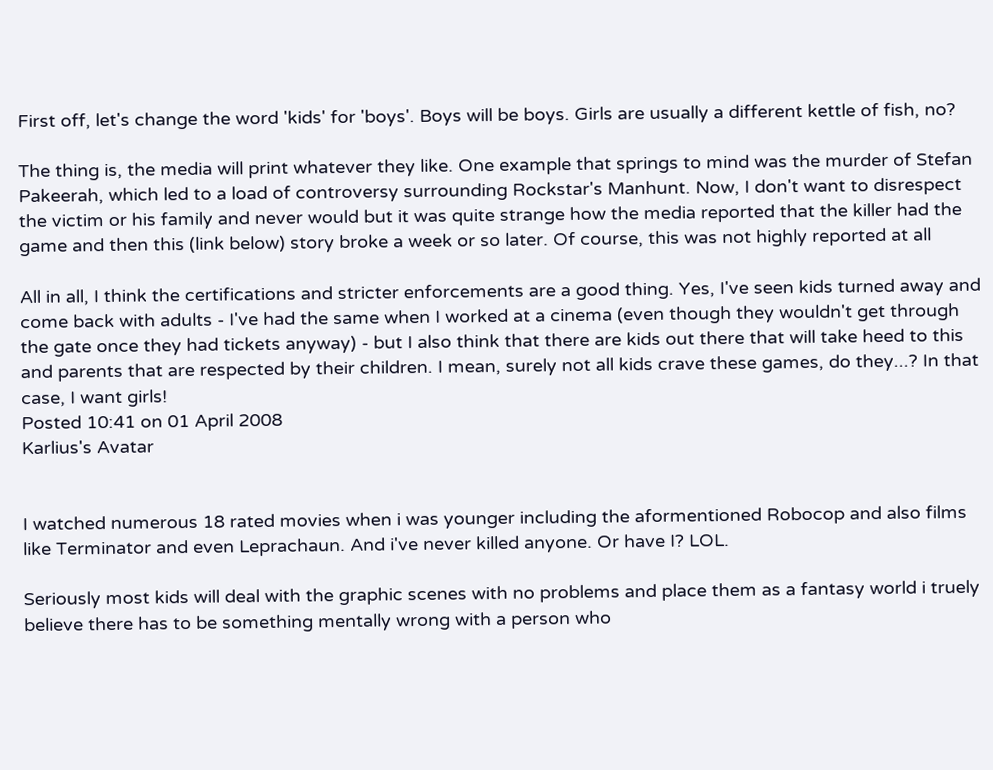First off, let's change the word 'kids' for 'boys'. Boys will be boys. Girls are usually a different kettle of fish, no?

The thing is, the media will print whatever they like. One example that springs to mind was the murder of Stefan Pakeerah, which led to a load of controversy surrounding Rockstar's Manhunt. Now, I don't want to disrespect the victim or his family and never would but it was quite strange how the media reported that the killer had the game and then this (link below) story broke a week or so later. Of course, this was not highly reported at all

All in all, I think the certifications and stricter enforcements are a good thing. Yes, I've seen kids turned away and come back with adults - I've had the same when I worked at a cinema (even though they wouldn't get through the gate once they had tickets anyway) - but I also think that there are kids out there that will take heed to this and parents that are respected by their children. I mean, surely not all kids crave these games, do they...? In that case, I want girls!
Posted 10:41 on 01 April 2008
Karlius's Avatar


I watched numerous 18 rated movies when i was younger including the aformentioned Robocop and also films like Terminator and even Leprachaun. And i've never killed anyone. Or have I? LOL.

Seriously most kids will deal with the graphic scenes with no problems and place them as a fantasy world i truely believe there has to be something mentally wrong with a person who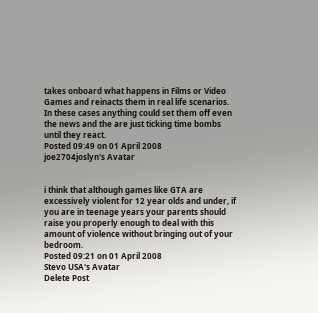takes onboard what happens in Films or Video Games and reinacts them in real life scenarios. In these cases anything could set them off even the news and the are just ticking time bombs until they react.
Posted 09:49 on 01 April 2008
joe2704joslyn's Avatar


i think that although games like GTA are excessively violent for 12 year olds and under, if you are in teenage years your parents should raise you properly enough to deal with this amount of violence without bringing out of your bedroom.
Posted 09:21 on 01 April 2008
Stevo USA's Avatar
Delete Post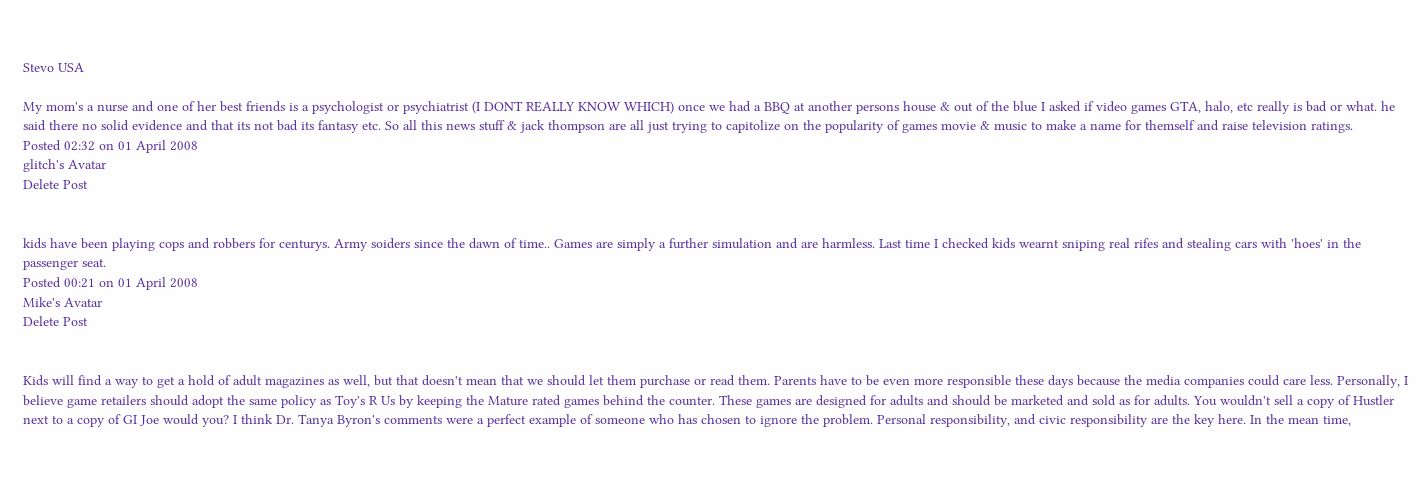Stevo USA

My mom's a nurse and one of her best friends is a psychologist or psychiatrist (I DONT REALLY KNOW WHICH) once we had a BBQ at another persons house & out of the blue I asked if video games GTA, halo, etc really is bad or what. he said there no solid evidence and that its not bad its fantasy etc. So all this news stuff & jack thompson are all just trying to capitolize on the popularity of games movie & music to make a name for themself and raise television ratings.
Posted 02:32 on 01 April 2008
glitch's Avatar
Delete Post


kids have been playing cops and robbers for centurys. Army soiders since the dawn of time.. Games are simply a further simulation and are harmless. Last time I checked kids wearnt sniping real rifes and stealing cars with 'hoes' in the passenger seat.
Posted 00:21 on 01 April 2008
Mike's Avatar
Delete Post


Kids will find a way to get a hold of adult magazines as well, but that doesn't mean that we should let them purchase or read them. Parents have to be even more responsible these days because the media companies could care less. Personally, I believe game retailers should adopt the same policy as Toy's R Us by keeping the Mature rated games behind the counter. These games are designed for adults and should be marketed and sold as for adults. You wouldn't sell a copy of Hustler next to a copy of GI Joe would you? I think Dr. Tanya Byron's comments were a perfect example of someone who has chosen to ignore the problem. Personal responsibility, and civic responsibility are the key here. In the mean time,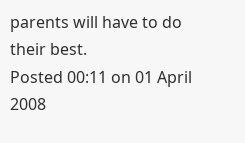parents will have to do their best.
Posted 00:11 on 01 April 2008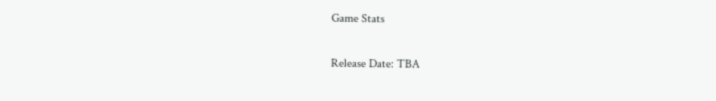Game Stats

Release Date: TBA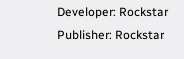Developer: Rockstar
Publisher: Rockstar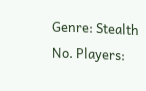Genre: Stealth
No. Players: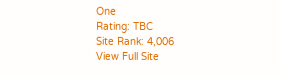One
Rating: TBC
Site Rank: 4,006
View Full Site